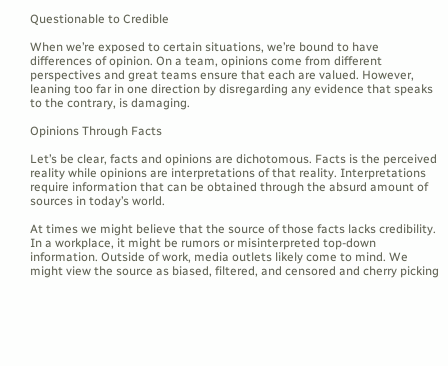Questionable to Credible

When we’re exposed to certain situations, we’re bound to have differences of opinion. On a team, opinions come from different perspectives and great teams ensure that each are valued. However, leaning too far in one direction by disregarding any evidence that speaks to the contrary, is damaging.

Opinions Through Facts

Let’s be clear, facts and opinions are dichotomous. Facts is the perceived reality while opinions are interpretations of that reality. Interpretations require information that can be obtained through the absurd amount of sources in today’s world.

At times we might believe that the source of those facts lacks credibility. In a workplace, it might be rumors or misinterpreted top-down information. Outside of work, media outlets likely come to mind. We might view the source as biased, filtered, and censored and cherry picking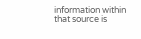information within that source is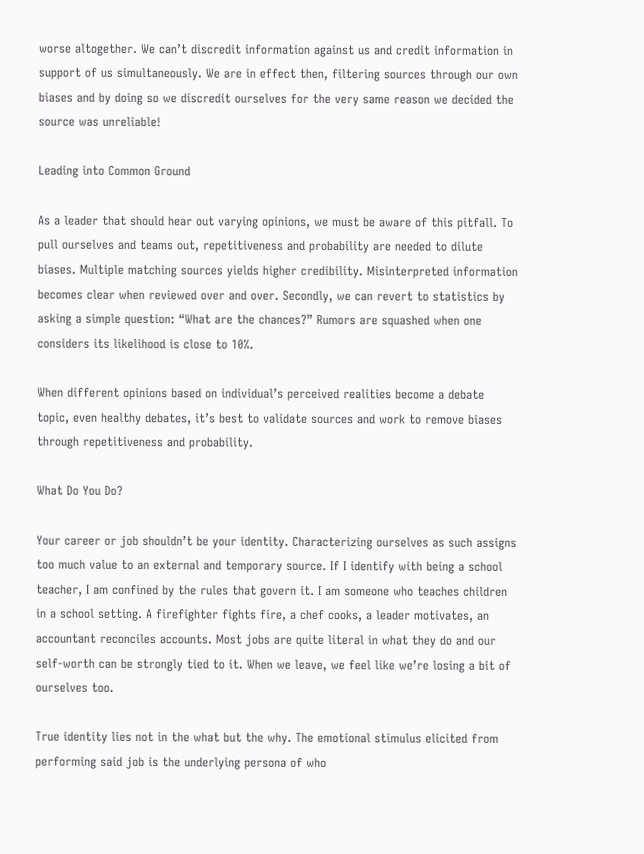worse altogether. We can’t discredit information against us and credit information in support of us simultaneously. We are in effect then, filtering sources through our own biases and by doing so we discredit ourselves for the very same reason we decided the source was unreliable!

Leading into Common Ground

As a leader that should hear out varying opinions, we must be aware of this pitfall. To pull ourselves and teams out, repetitiveness and probability are needed to dilute biases. Multiple matching sources yields higher credibility. Misinterpreted information becomes clear when reviewed over and over. Secondly, we can revert to statistics by asking a simple question: “What are the chances?” Rumors are squashed when one considers its likelihood is close to 10%.

When different opinions based on individual’s perceived realities become a debate topic, even healthy debates, it’s best to validate sources and work to remove biases through repetitiveness and probability.

What Do You Do?

Your career or job shouldn’t be your identity. Characterizing ourselves as such assigns too much value to an external and temporary source. If I identify with being a school teacher, I am confined by the rules that govern it. I am someone who teaches children in a school setting. A firefighter fights fire, a chef cooks, a leader motivates, an accountant reconciles accounts. Most jobs are quite literal in what they do and our self-worth can be strongly tied to it. When we leave, we feel like we’re losing a bit of ourselves too.

True identity lies not in the what but the why. The emotional stimulus elicited from performing said job is the underlying persona of who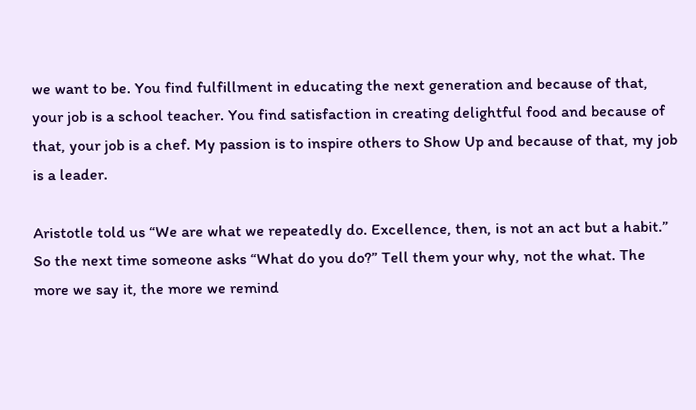we want to be. You find fulfillment in educating the next generation and because of that, your job is a school teacher. You find satisfaction in creating delightful food and because of that, your job is a chef. My passion is to inspire others to Show Up and because of that, my job is a leader.

Aristotle told us “We are what we repeatedly do. Excellence, then, is not an act but a habit.” So the next time someone asks “What do you do?” Tell them your why, not the what. The more we say it, the more we remind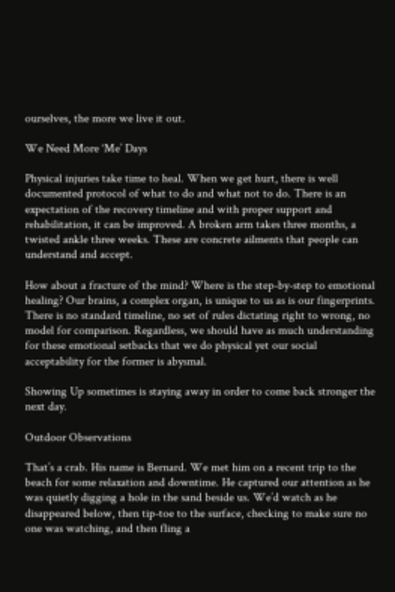ourselves, the more we live it out.

We Need More ‘Me’ Days

Physical injuries take time to heal. When we get hurt, there is well documented protocol of what to do and what not to do. There is an expectation of the recovery timeline and with proper support and rehabilitation, it can be improved. A broken arm takes three months, a twisted ankle three weeks. These are concrete ailments that people can understand and accept.

How about a fracture of the mind? Where is the step-by-step to emotional healing? Our brains, a complex organ, is unique to us as is our fingerprints. There is no standard timeline, no set of rules dictating right to wrong, no model for comparison. Regardless, we should have as much understanding for these emotional setbacks that we do physical yet our social acceptability for the former is abysmal.

Showing Up sometimes is staying away in order to come back stronger the next day.

Outdoor Observations

That’s a crab. His name is Bernard. We met him on a recent trip to the beach for some relaxation and downtime. He captured our attention as he was quietly digging a hole in the sand beside us. We’d watch as he disappeared below, then tip-toe to the surface, checking to make sure no one was watching, and then fling a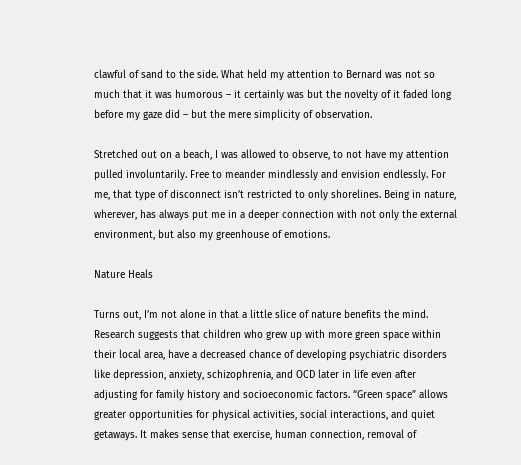clawful of sand to the side. What held my attention to Bernard was not so much that it was humorous – it certainly was but the novelty of it faded long before my gaze did – but the mere simplicity of observation.

Stretched out on a beach, I was allowed to observe, to not have my attention pulled involuntarily. Free to meander mindlessly and envision endlessly. For me, that type of disconnect isn’t restricted to only shorelines. Being in nature, wherever, has always put me in a deeper connection with not only the external environment, but also my greenhouse of emotions.

Nature Heals

Turns out, I’m not alone in that a little slice of nature benefits the mind. Research suggests that children who grew up with more green space within their local area, have a decreased chance of developing psychiatric disorders like depression, anxiety, schizophrenia, and OCD later in life even after adjusting for family history and socioeconomic factors. “Green space” allows greater opportunities for physical activities, social interactions, and quiet getaways. It makes sense that exercise, human connection, removal of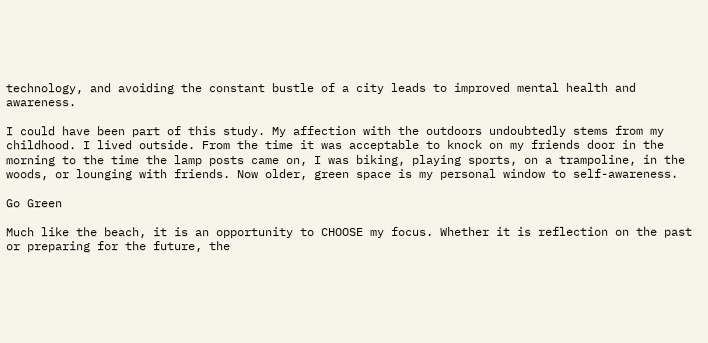technology, and avoiding the constant bustle of a city leads to improved mental health and awareness.

I could have been part of this study. My affection with the outdoors undoubtedly stems from my childhood. I lived outside. From the time it was acceptable to knock on my friends door in the morning to the time the lamp posts came on, I was biking, playing sports, on a trampoline, in the woods, or lounging with friends. Now older, green space is my personal window to self-awareness.

Go Green

Much like the beach, it is an opportunity to CHOOSE my focus. Whether it is reflection on the past or preparing for the future, the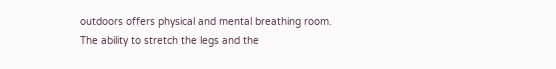outdoors offers physical and mental breathing room. The ability to stretch the legs and the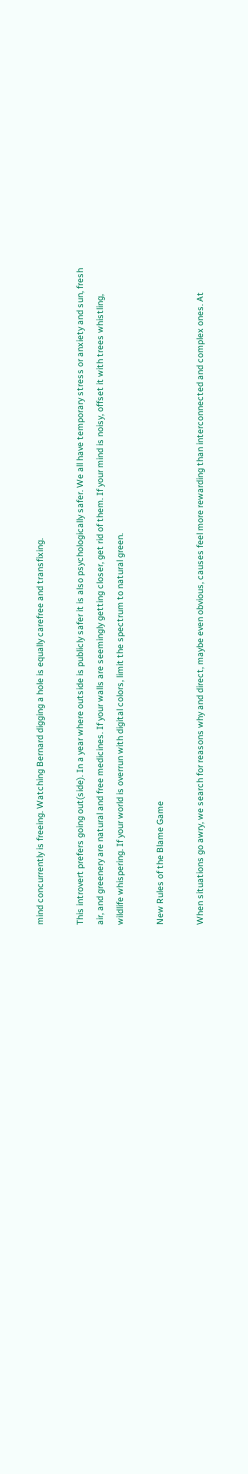mind concurrently is freeing. Watching Bernard digging a hole is equally carefree and transfixing.

This introvert prefers going out(side). In a year where outside is publicly safer it is also psychologically safer. We all have temporary stress or anxiety and sun, fresh air, and greenery are natural and free medicines. If your walls are seemingly getting closer, get rid of them. If your mind is noisy, offset it with trees whistling, wildlife whispering. If your world is overrun with digital colors, limit the spectrum to natural green.

New Rules of the Blame Game

When situations go awry, we search for reasons why and direct, maybe even obvious, causes feel more rewarding than interconnected and complex ones. At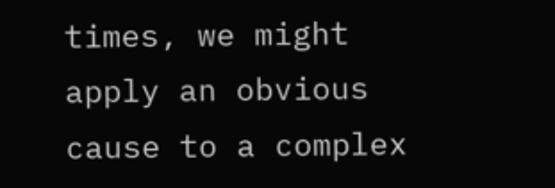times, we might apply an obvious cause to a complex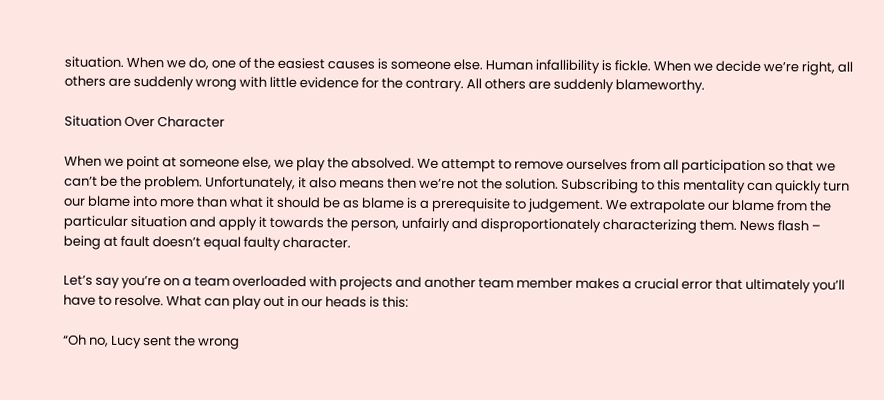situation. When we do, one of the easiest causes is someone else. Human infallibility is fickle. When we decide we’re right, all others are suddenly wrong with little evidence for the contrary. All others are suddenly blameworthy.

Situation Over Character

When we point at someone else, we play the absolved. We attempt to remove ourselves from all participation so that we can’t be the problem. Unfortunately, it also means then we’re not the solution. Subscribing to this mentality can quickly turn our blame into more than what it should be as blame is a prerequisite to judgement. We extrapolate our blame from the particular situation and apply it towards the person, unfairly and disproportionately characterizing them. News flash – being at fault doesn’t equal faulty character.

Let’s say you’re on a team overloaded with projects and another team member makes a crucial error that ultimately you’ll have to resolve. What can play out in our heads is this:

“Oh no, Lucy sent the wrong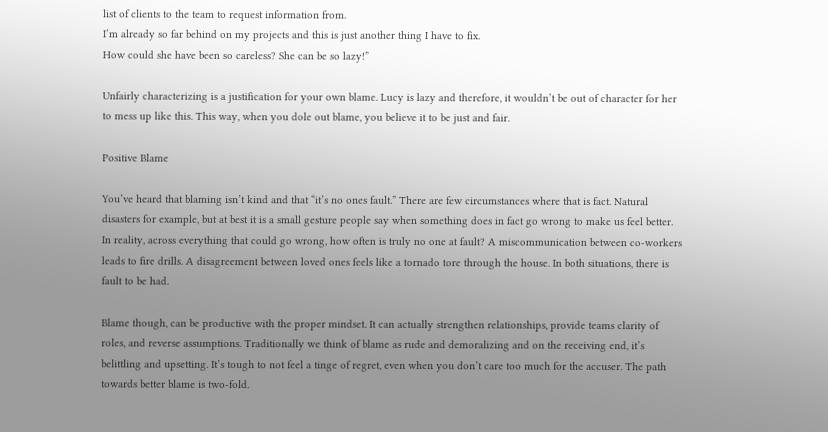list of clients to the team to request information from.
I’m already so far behind on my projects and this is just another thing I have to fix.
How could she have been so careless? She can be so lazy!”

Unfairly characterizing is a justification for your own blame. Lucy is lazy and therefore, it wouldn’t be out of character for her to mess up like this. This way, when you dole out blame, you believe it to be just and fair.

Positive Blame

You’ve heard that blaming isn’t kind and that “it’s no ones fault.” There are few circumstances where that is fact. Natural disasters for example, but at best it is a small gesture people say when something does in fact go wrong to make us feel better. In reality, across everything that could go wrong, how often is truly no one at fault? A miscommunication between co-workers leads to fire drills. A disagreement between loved ones feels like a tornado tore through the house. In both situations, there is fault to be had.

Blame though, can be productive with the proper mindset. It can actually strengthen relationships, provide teams clarity of roles, and reverse assumptions. Traditionally we think of blame as rude and demoralizing and on the receiving end, it’s belittling and upsetting. It’s tough to not feel a tinge of regret, even when you don’t care too much for the accuser. The path towards better blame is two-fold.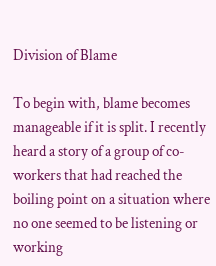Division of Blame

To begin with, blame becomes manageable if it is split. I recently heard a story of a group of co-workers that had reached the boiling point on a situation where no one seemed to be listening or working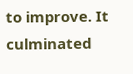to improve. It culminated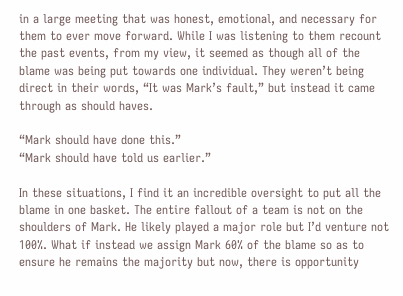in a large meeting that was honest, emotional, and necessary for them to ever move forward. While I was listening to them recount the past events, from my view, it seemed as though all of the blame was being put towards one individual. They weren’t being direct in their words, “It was Mark’s fault,” but instead it came through as should haves.

“Mark should have done this.”
“Mark should have told us earlier.”

In these situations, I find it an incredible oversight to put all the blame in one basket. The entire fallout of a team is not on the shoulders of Mark. He likely played a major role but I’d venture not 100%. What if instead we assign Mark 60% of the blame so as to ensure he remains the majority but now, there is opportunity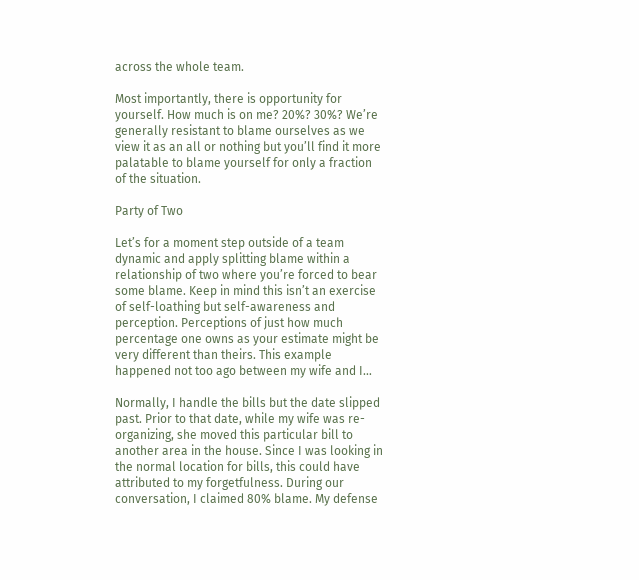across the whole team.

Most importantly, there is opportunity for yourself. How much is on me? 20%? 30%? We’re generally resistant to blame ourselves as we view it as an all or nothing but you’ll find it more palatable to blame yourself for only a fraction of the situation.

Party of Two

Let’s for a moment step outside of a team dynamic and apply splitting blame within a relationship of two where you’re forced to bear some blame. Keep in mind this isn’t an exercise of self-loathing but self-awareness and perception. Perceptions of just how much percentage one owns as your estimate might be very different than theirs. This example happened not too ago between my wife and I…

Normally, I handle the bills but the date slipped past. Prior to that date, while my wife was re-organizing, she moved this particular bill to another area in the house. Since I was looking in the normal location for bills, this could have attributed to my forgetfulness. During our conversation, I claimed 80% blame. My defense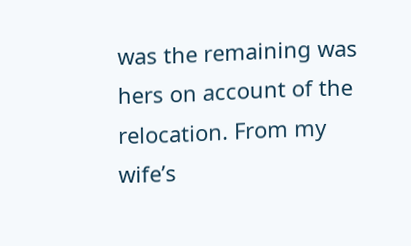was the remaining was hers on account of the relocation. From my wife’s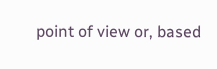point of view or, based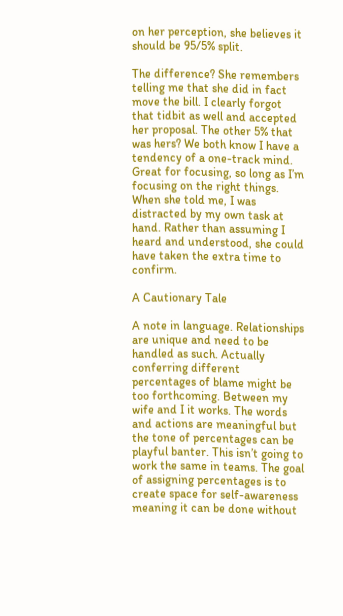on her perception, she believes it should be 95/5% split.

The difference? She remembers telling me that she did in fact move the bill. I clearly forgot that tidbit as well and accepted her proposal. The other 5% that was hers? We both know I have a tendency of a one-track mind. Great for focusing, so long as I’m focusing on the right things. When she told me, I was distracted by my own task at hand. Rather than assuming I heard and understood, she could have taken the extra time to confirm.

A Cautionary Tale

A note in language. Relationships are unique and need to be handled as such. Actually conferring different percentages of blame might be too forthcoming. Between my wife and I it works. The words and actions are meaningful but the tone of percentages can be playful banter. This isn’t going to work the same in teams. The goal of assigning percentages is to create space for self-awareness meaning it can be done without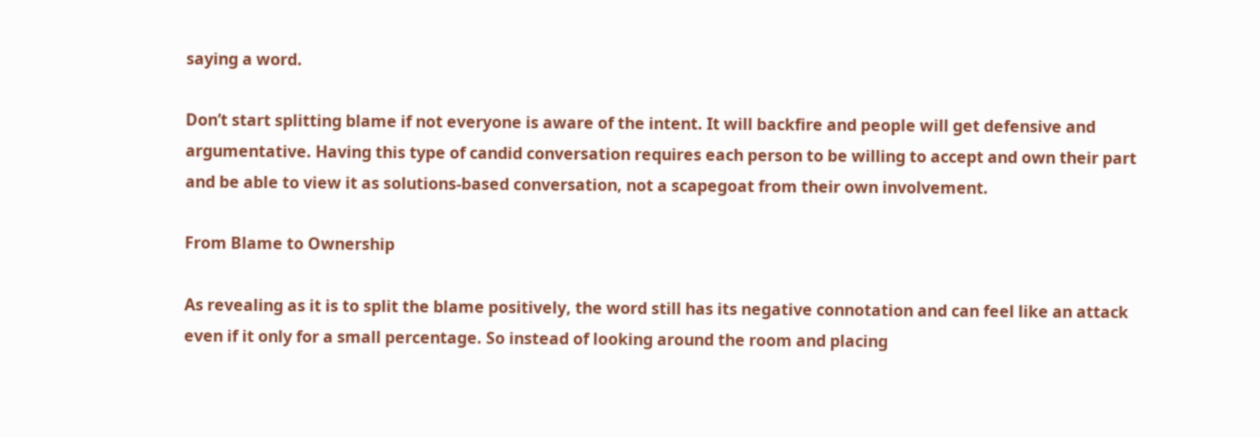saying a word.

Don’t start splitting blame if not everyone is aware of the intent. It will backfire and people will get defensive and argumentative. Having this type of candid conversation requires each person to be willing to accept and own their part and be able to view it as solutions-based conversation, not a scapegoat from their own involvement.

From Blame to Ownership

As revealing as it is to split the blame positively, the word still has its negative connotation and can feel like an attack even if it only for a small percentage. So instead of looking around the room and placing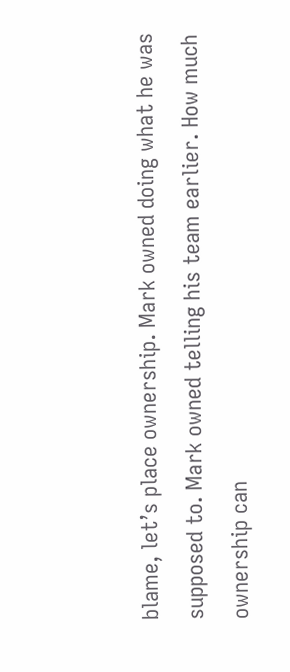blame, let’s place ownership. Mark owned doing what he was supposed to. Mark owned telling his team earlier. How much ownership can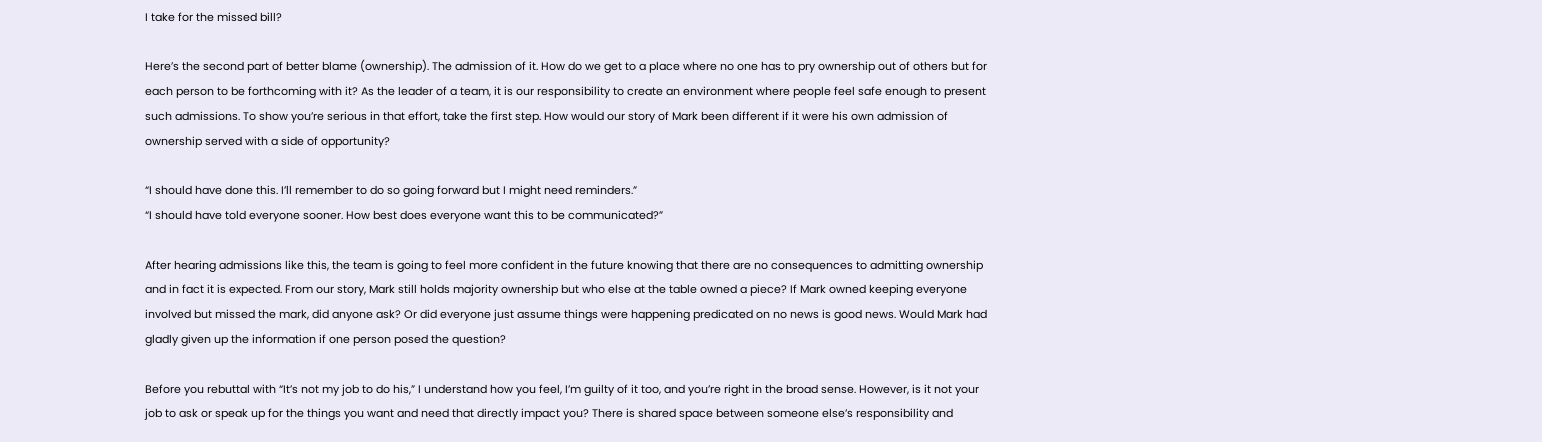I take for the missed bill?

Here’s the second part of better blame (ownership). The admission of it. How do we get to a place where no one has to pry ownership out of others but for each person to be forthcoming with it? As the leader of a team, it is our responsibility to create an environment where people feel safe enough to present such admissions. To show you’re serious in that effort, take the first step. How would our story of Mark been different if it were his own admission of ownership served with a side of opportunity?

“I should have done this. I’ll remember to do so going forward but I might need reminders.”
“I should have told everyone sooner. How best does everyone want this to be communicated?”

After hearing admissions like this, the team is going to feel more confident in the future knowing that there are no consequences to admitting ownership and in fact it is expected. From our story, Mark still holds majority ownership but who else at the table owned a piece? If Mark owned keeping everyone involved but missed the mark, did anyone ask? Or did everyone just assume things were happening predicated on no news is good news. Would Mark had gladly given up the information if one person posed the question?

Before you rebuttal with “It’s not my job to do his,” I understand how you feel, I’m guilty of it too, and you’re right in the broad sense. However, is it not your job to ask or speak up for the things you want and need that directly impact you? There is shared space between someone else’s responsibility and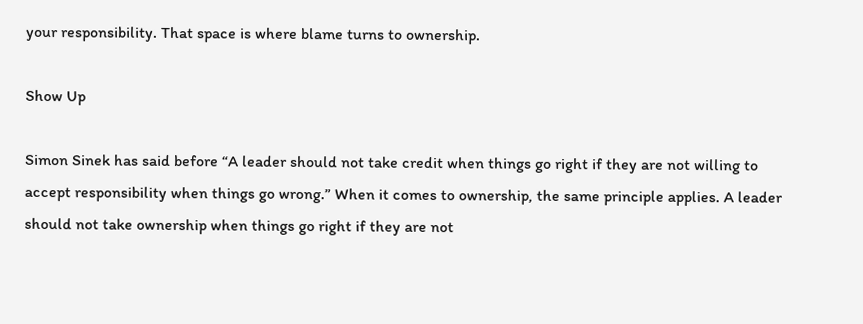your responsibility. That space is where blame turns to ownership.

Show Up

Simon Sinek has said before “A leader should not take credit when things go right if they are not willing to accept responsibility when things go wrong.” When it comes to ownership, the same principle applies. A leader should not take ownership when things go right if they are not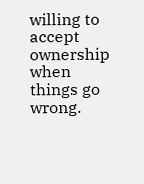willing to accept ownership when things go wrong.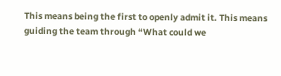This means being the first to openly admit it. This means guiding the team through “What could we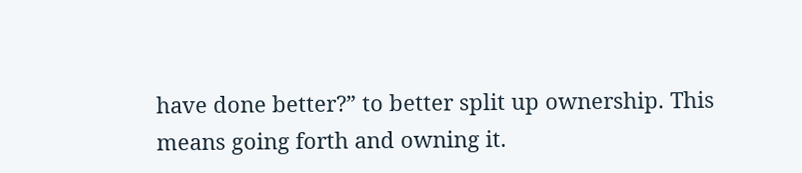have done better?” to better split up ownership. This means going forth and owning it.